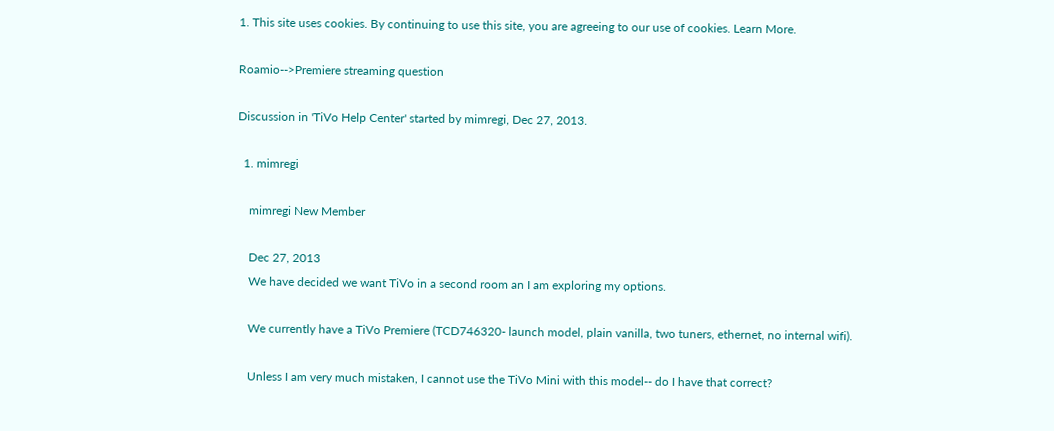1. This site uses cookies. By continuing to use this site, you are agreeing to our use of cookies. Learn More.

Roamio-->Premiere streaming question

Discussion in 'TiVo Help Center' started by mimregi, Dec 27, 2013.

  1. mimregi

    mimregi New Member

    Dec 27, 2013
    We have decided we want TiVo in a second room an I am exploring my options.

    We currently have a TiVo Premiere (TCD746320- launch model, plain vanilla, two tuners, ethernet, no internal wifi).

    Unless I am very much mistaken, I cannot use the TiVo Mini with this model-- do I have that correct?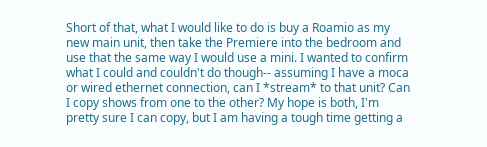Short of that, what I would like to do is buy a Roamio as my new main unit, then take the Premiere into the bedroom and use that the same way I would use a mini. I wanted to confirm what I could and couldn't do though-- assuming I have a moca or wired ethernet connection, can I *stream* to that unit? Can I copy shows from one to the other? My hope is both, I'm pretty sure I can copy, but I am having a tough time getting a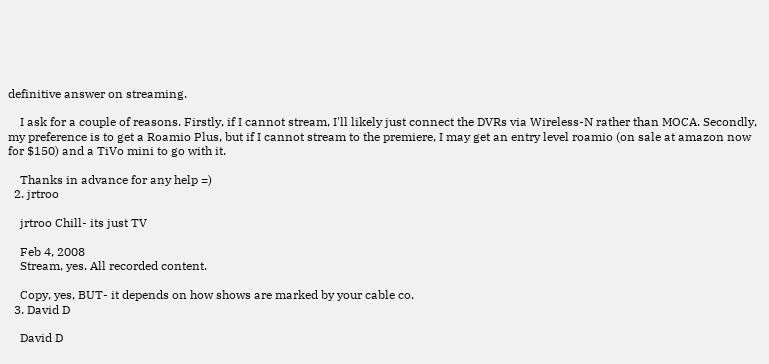definitive answer on streaming.

    I ask for a couple of reasons. Firstly, if I cannot stream, I'll likely just connect the DVRs via Wireless-N rather than MOCA. Secondly, my preference is to get a Roamio Plus, but if I cannot stream to the premiere, I may get an entry level roamio (on sale at amazon now for $150) and a TiVo mini to go with it.

    Thanks in advance for any help =)
  2. jrtroo

    jrtroo Chill- its just TV

    Feb 4, 2008
    Stream, yes. All recorded content.

    Copy, yes, BUT- it depends on how shows are marked by your cable co.
  3. David D

    David D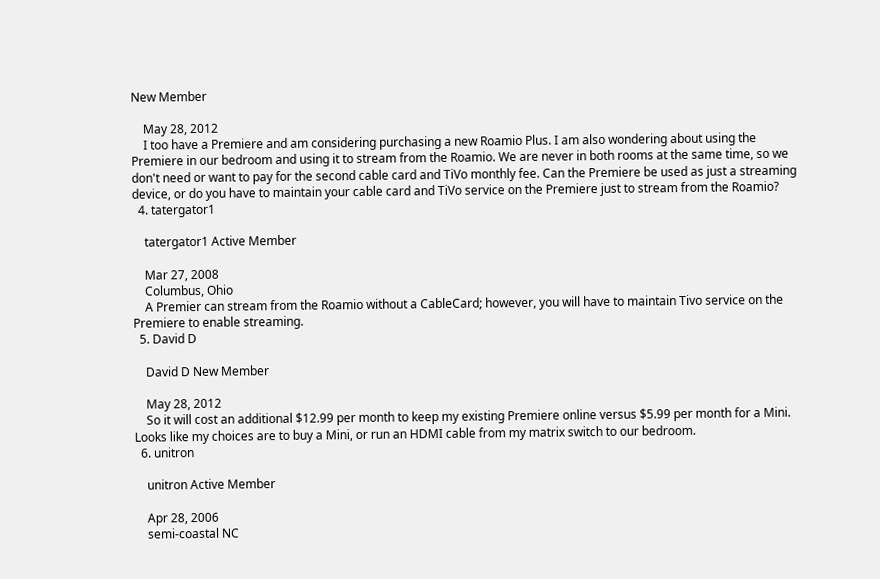New Member

    May 28, 2012
    I too have a Premiere and am considering purchasing a new Roamio Plus. I am also wondering about using the Premiere in our bedroom and using it to stream from the Roamio. We are never in both rooms at the same time, so we don't need or want to pay for the second cable card and TiVo monthly fee. Can the Premiere be used as just a streaming device, or do you have to maintain your cable card and TiVo service on the Premiere just to stream from the Roamio?
  4. tatergator1

    tatergator1 Active Member

    Mar 27, 2008
    Columbus, Ohio
    A Premier can stream from the Roamio without a CableCard; however, you will have to maintain Tivo service on the Premiere to enable streaming.
  5. David D

    David D New Member

    May 28, 2012
    So it will cost an additional $12.99 per month to keep my existing Premiere online versus $5.99 per month for a Mini. Looks like my choices are to buy a Mini, or run an HDMI cable from my matrix switch to our bedroom.
  6. unitron

    unitron Active Member

    Apr 28, 2006
    semi-coastal NC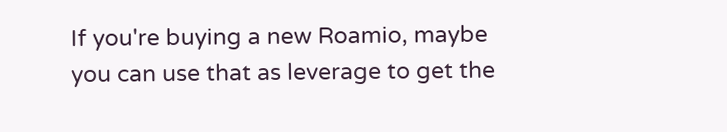If you're buying a new Roamio, maybe you can use that as leverage to get the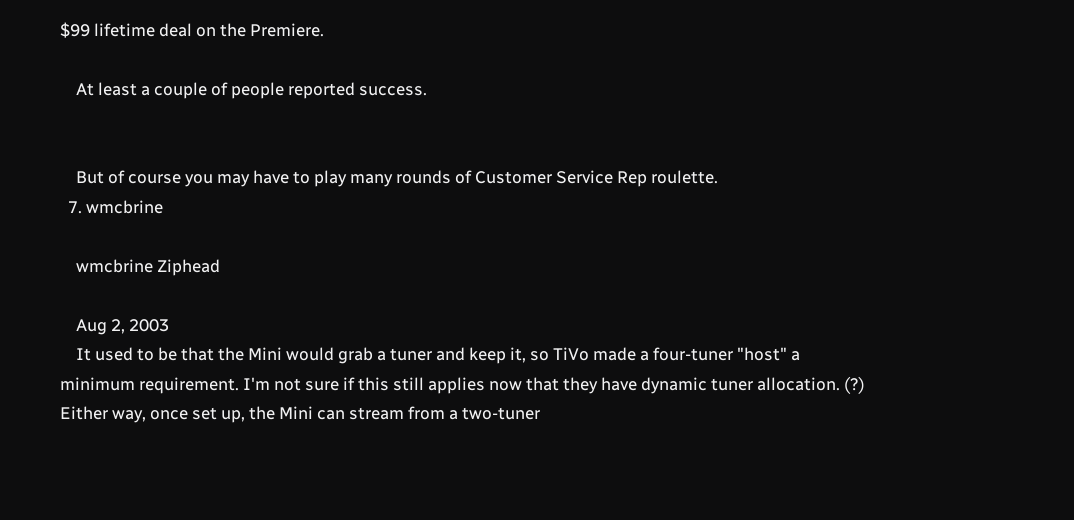$99 lifetime deal on the Premiere.

    At least a couple of people reported success.


    But of course you may have to play many rounds of Customer Service Rep roulette.
  7. wmcbrine

    wmcbrine Ziphead

    Aug 2, 2003
    It used to be that the Mini would grab a tuner and keep it, so TiVo made a four-tuner "host" a minimum requirement. I'm not sure if this still applies now that they have dynamic tuner allocation. (?) Either way, once set up, the Mini can stream from a two-tuner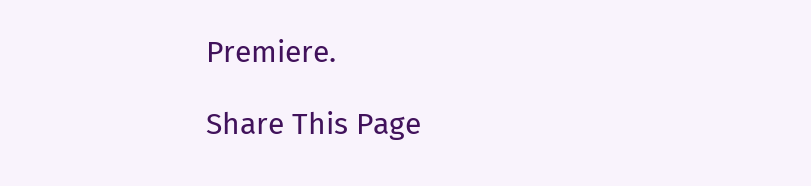Premiere.

Share This Page